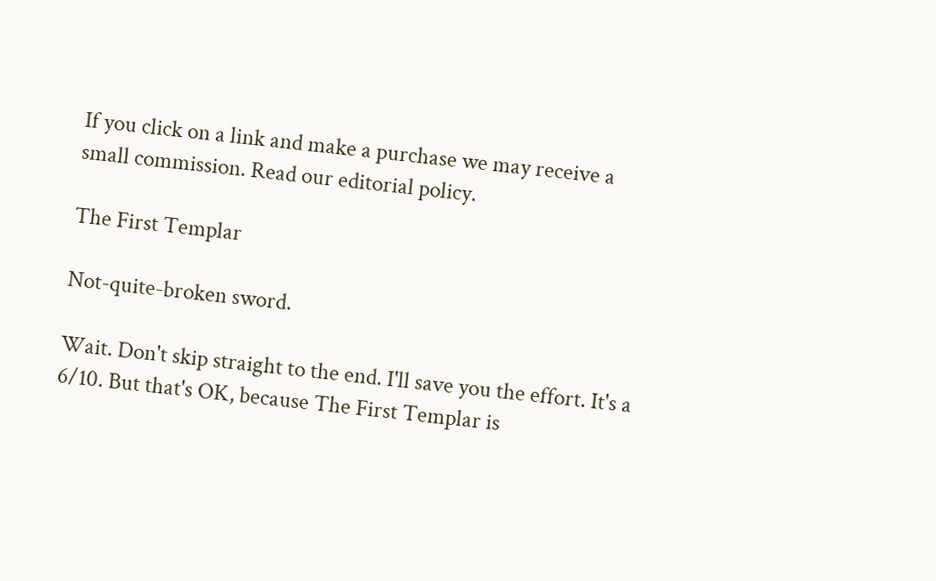If you click on a link and make a purchase we may receive a small commission. Read our editorial policy.

The First Templar

Not-quite-broken sword.

Wait. Don't skip straight to the end. I'll save you the effort. It's a 6/10. But that's OK, because The First Templar is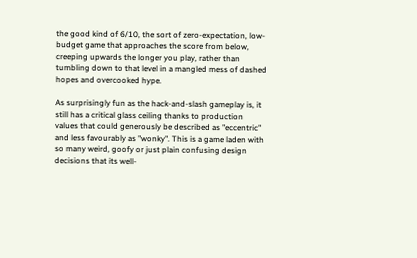the good kind of 6/10, the sort of zero-expectation, low-budget game that approaches the score from below, creeping upwards the longer you play, rather than tumbling down to that level in a mangled mess of dashed hopes and overcooked hype.

As surprisingly fun as the hack-and-slash gameplay is, it still has a critical glass ceiling thanks to production values that could generously be described as "eccentric" and less favourably as "wonky". This is a game laden with so many weird, goofy or just plain confusing design decisions that its well-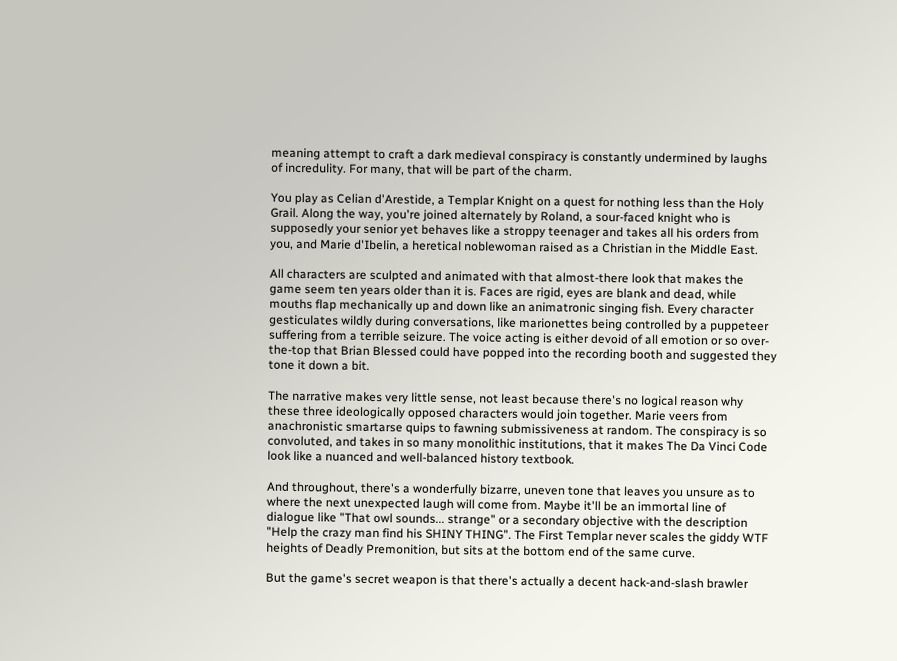meaning attempt to craft a dark medieval conspiracy is constantly undermined by laughs of incredulity. For many, that will be part of the charm.

You play as Celian d'Arestide, a Templar Knight on a quest for nothing less than the Holy Grail. Along the way, you're joined alternately by Roland, a sour-faced knight who is supposedly your senior yet behaves like a stroppy teenager and takes all his orders from you, and Marie d'Ibelin, a heretical noblewoman raised as a Christian in the Middle East.

All characters are sculpted and animated with that almost-there look that makes the game seem ten years older than it is. Faces are rigid, eyes are blank and dead, while mouths flap mechanically up and down like an animatronic singing fish. Every character gesticulates wildly during conversations, like marionettes being controlled by a puppeteer suffering from a terrible seizure. The voice acting is either devoid of all emotion or so over-the-top that Brian Blessed could have popped into the recording booth and suggested they tone it down a bit.

The narrative makes very little sense, not least because there's no logical reason why these three ideologically opposed characters would join together. Marie veers from anachronistic smartarse quips to fawning submissiveness at random. The conspiracy is so convoluted, and takes in so many monolithic institutions, that it makes The Da Vinci Code look like a nuanced and well-balanced history textbook.

And throughout, there's a wonderfully bizarre, uneven tone that leaves you unsure as to where the next unexpected laugh will come from. Maybe it'll be an immortal line of dialogue like "That owl sounds... strange" or a secondary objective with the description "Help the crazy man find his SHINY THING". The First Templar never scales the giddy WTF heights of Deadly Premonition, but sits at the bottom end of the same curve.

But the game's secret weapon is that there's actually a decent hack-and-slash brawler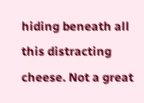hiding beneath all this distracting cheese. Not a great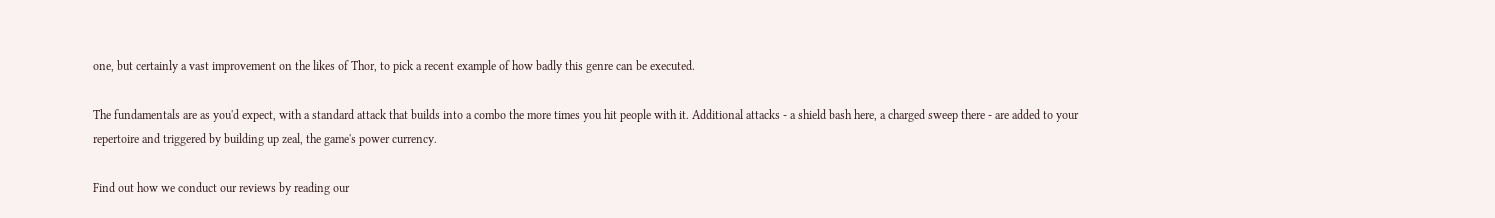one, but certainly a vast improvement on the likes of Thor, to pick a recent example of how badly this genre can be executed.

The fundamentals are as you'd expect, with a standard attack that builds into a combo the more times you hit people with it. Additional attacks - a shield bash here, a charged sweep there - are added to your repertoire and triggered by building up zeal, the game's power currency.

Find out how we conduct our reviews by reading our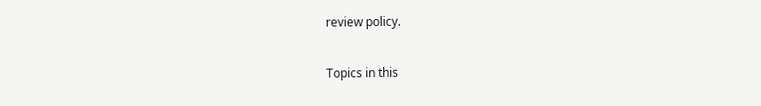review policy.

Topics in this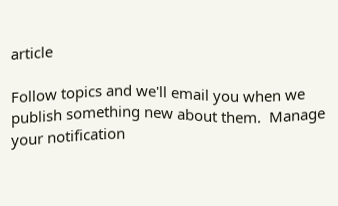article

Follow topics and we'll email you when we publish something new about them.  Manage your notification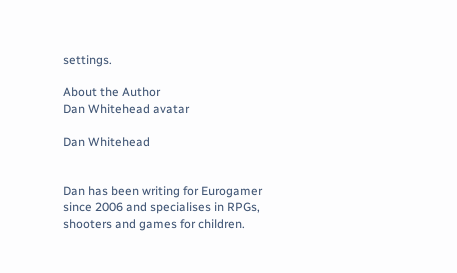settings.

About the Author
Dan Whitehead avatar

Dan Whitehead


Dan has been writing for Eurogamer since 2006 and specialises in RPGs, shooters and games for children.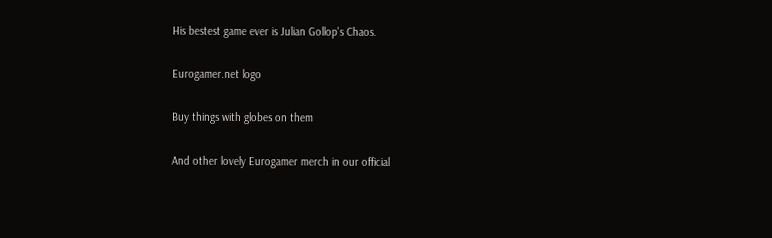His bestest game ever is Julian Gollop's Chaos.

Eurogamer.net logo

Buy things with globes on them

And other lovely Eurogamer merch in our official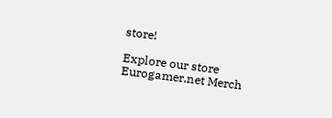store!

Explore our store
Eurogamer.net Merch